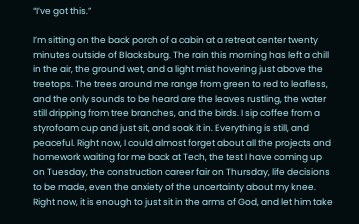“I’ve got this.”

I’m sitting on the back porch of a cabin at a retreat center twenty minutes outside of Blacksburg. The rain this morning has left a chill in the air, the ground wet, and a light mist hovering just above the treetops. The trees around me range from green to red to leafless, and the only sounds to be heard are the leaves rustling, the water still dripping from tree branches, and the birds. I sip coffee from a styrofoam cup and just sit, and soak it in. Everything is still, and peaceful. Right now, I could almost forget about all the projects and homework waiting for me back at Tech, the test I have coming up on Tuesday, the construction career fair on Thursday, life decisions to be made, even the anxiety of the uncertainty about my knee. Right now, it is enough to just sit in the arms of God, and let him take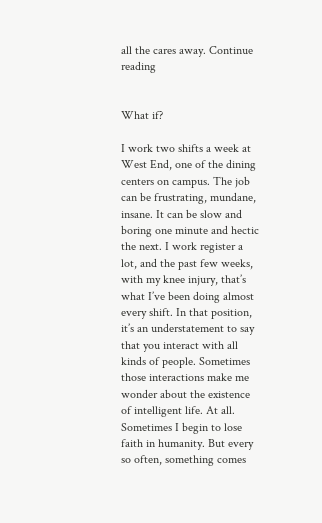all the cares away. Continue reading


What if?

I work two shifts a week at West End, one of the dining centers on campus. The job can be frustrating, mundane, insane. It can be slow and boring one minute and hectic the next. I work register a lot, and the past few weeks, with my knee injury, that’s what I’ve been doing almost every shift. In that position, it’s an understatement to say that you interact with all kinds of people. Sometimes those interactions make me wonder about the existence of intelligent life. At all. Sometimes I begin to lose faith in humanity. But every so often, something comes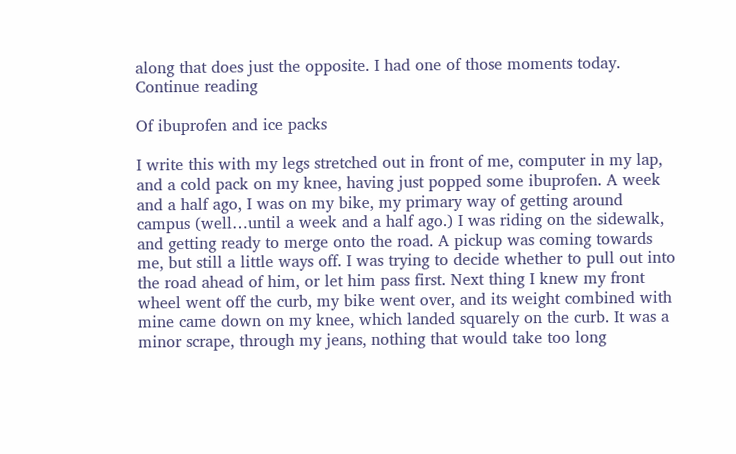along that does just the opposite. I had one of those moments today. Continue reading

Of ibuprofen and ice packs

I write this with my legs stretched out in front of me, computer in my lap, and a cold pack on my knee, having just popped some ibuprofen. A week and a half ago, I was on my bike, my primary way of getting around campus (well…until a week and a half ago.) I was riding on the sidewalk, and getting ready to merge onto the road. A pickup was coming towards me, but still a little ways off. I was trying to decide whether to pull out into the road ahead of him, or let him pass first. Next thing I knew my front wheel went off the curb, my bike went over, and its weight combined with mine came down on my knee, which landed squarely on the curb. It was a minor scrape, through my jeans, nothing that would take too long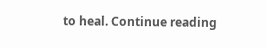to heal. Continue reading